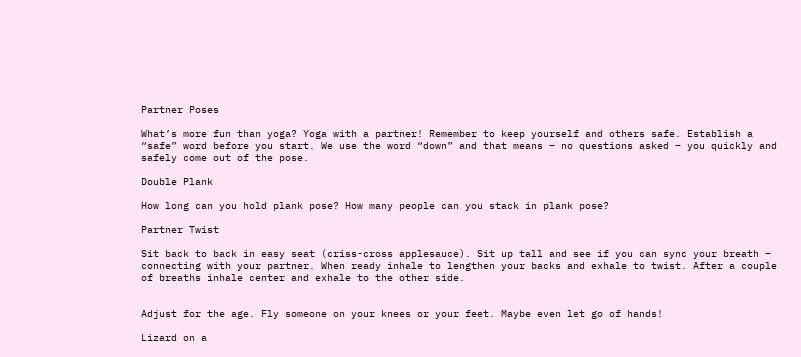Partner Poses

What’s more fun than yoga? Yoga with a partner! Remember to keep yourself and others safe. Establish a “safe” word before you start. We use the word “down” and that means – no questions asked – you quickly and safely come out of the pose.

Double Plank

How long can you hold plank pose? How many people can you stack in plank pose?

Partner Twist

Sit back to back in easy seat (criss-cross applesauce). Sit up tall and see if you can sync your breath – connecting with your partner. When ready inhale to lengthen your backs and exhale to twist. After a couple of breaths inhale center and exhale to the other side.


Adjust for the age. Fly someone on your knees or your feet. Maybe even let go of hands!

Lizard on a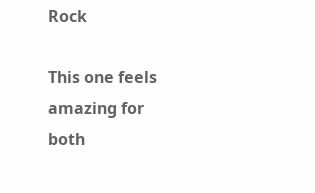Rock

This one feels amazing for both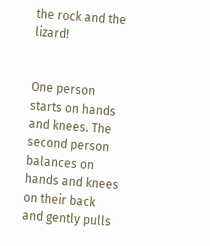the rock and the lizard!


One person starts on hands and knees. The second person balances on hands and knees on their back and gently pulls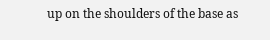up on the shoulders of the base as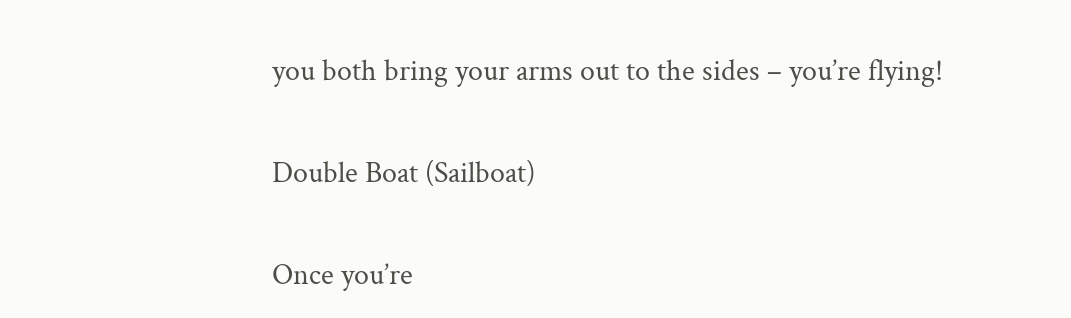you both bring your arms out to the sides – you’re flying!

Double Boat (Sailboat)

Once you’re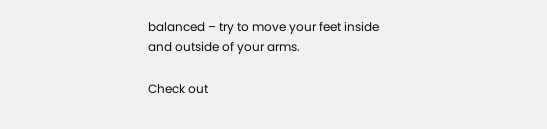balanced – try to move your feet inside and outside of your arms.

Check out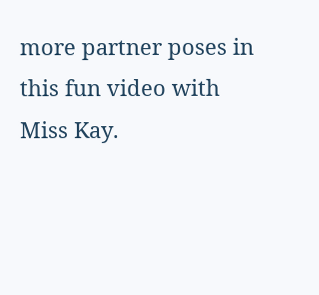more partner poses in this fun video with Miss Kay.